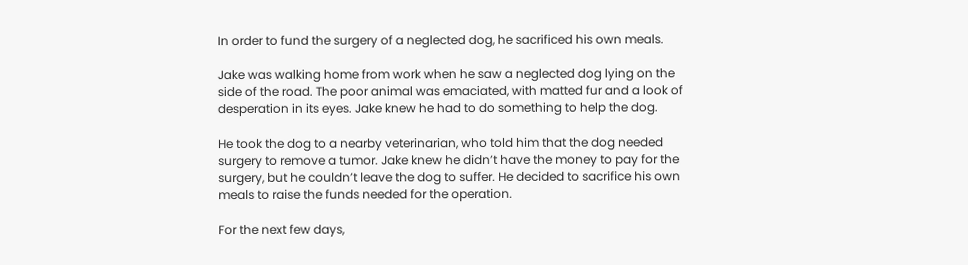In order to fund the surgery of a neglected dog, he sacrificed his own meals.

Jake was walking home from work when he saw a neglected dog lying on the side of the road. The poor animal was emaciated, with matted fur and a look of desperation in its eyes. Jake knew he had to do something to help the dog.

He took the dog to a nearby veterinarian, who told him that the dog needed surgery to remove a tumor. Jake knew he didn’t have the money to pay for the surgery, but he couldn’t leave the dog to suffer. He decided to sacrifice his own meals to raise the funds needed for the operation.

For the next few days,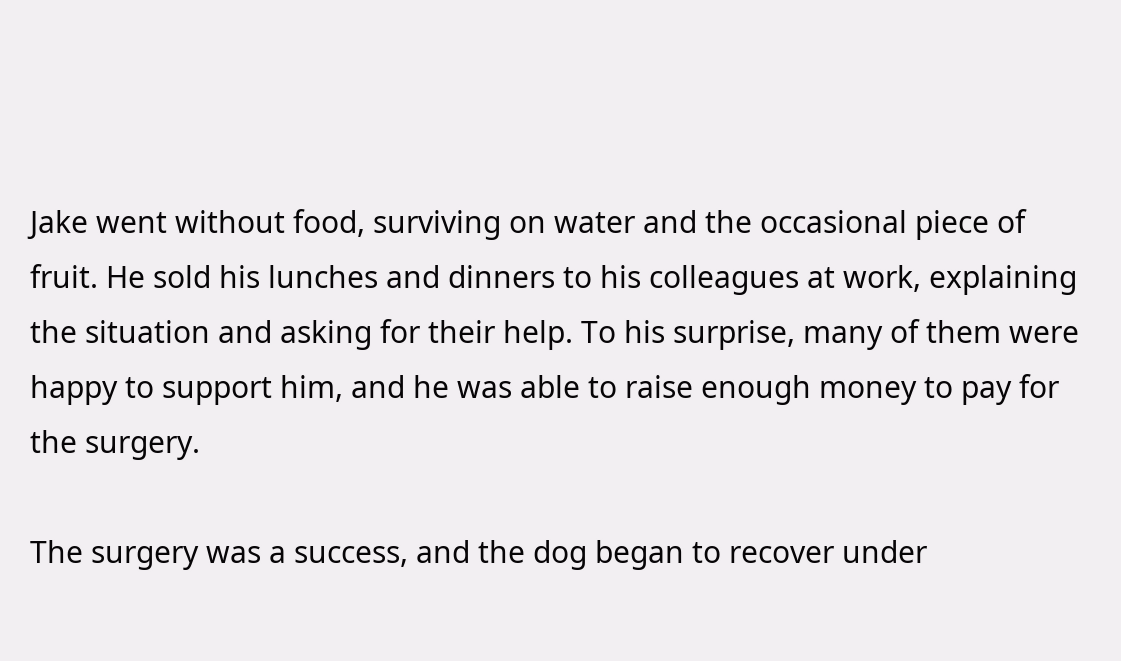Jake went without food, surviving on water and the occasional piece of fruit. He sold his lunches and dinners to his colleagues at work, explaining the situation and asking for their help. To his surprise, many of them were happy to support him, and he was able to raise enough money to pay for the surgery.

The surgery was a success, and the dog began to recover under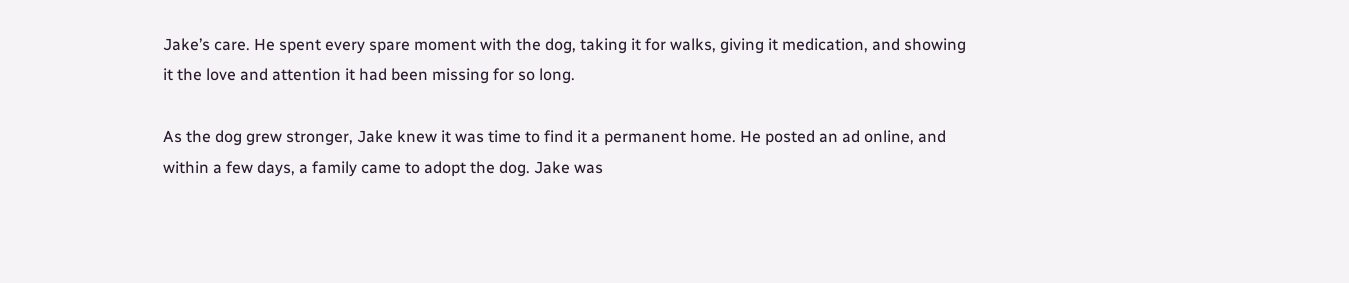Jake’s care. He spent every spare moment with the dog, taking it for walks, giving it medication, and showing it the love and attention it had been missing for so long.

As the dog grew stronger, Jake knew it was time to find it a permanent home. He posted an ad online, and within a few days, a family came to adopt the dog. Jake was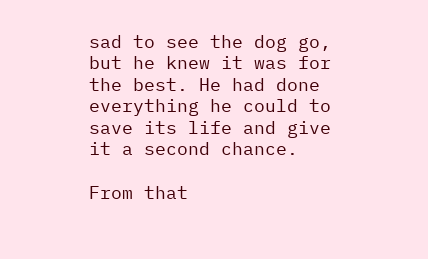sad to see the dog go, but he knew it was for the best. He had done everything he could to save its life and give it a second chance.

From that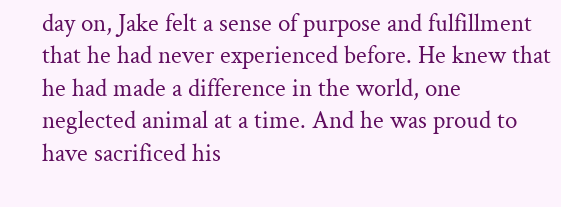day on, Jake felt a sense of purpose and fulfillment that he had never experienced before. He knew that he had made a difference in the world, one neglected animal at a time. And he was proud to have sacrificed his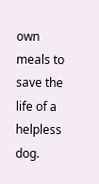own meals to save the life of a helpless dog.